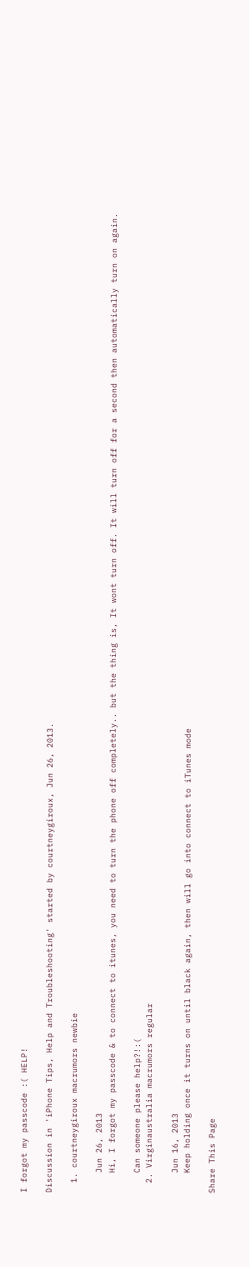I forgot my passcode :( HELP!

Discussion in 'iPhone Tips, Help and Troubleshooting' started by courtneygiroux, Jun 26, 2013.

  1. courtneygiroux macrumors newbie

    Jun 26, 2013
    Hi, I forgot my passcode & to connect to itunes, you need to turn the phone off completely.. but the thing is, It wont turn off. It will turn off for a second then automatically turn on again.

    Can someone please help?!:(
  2. Virginaustralia macrumors regular

    Jun 16, 2013
    Keep holding once it turns on until black again, then will go into connect to iTunes mode

Share This Page